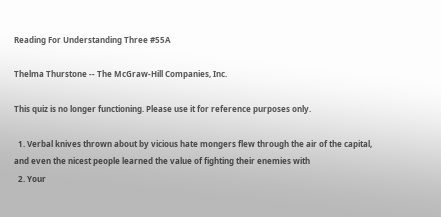Reading For Understanding Three #55A

Thelma Thurstone -- The McGraw-Hill Companies, Inc.

This quiz is no longer functioning. Please use it for reference purposes only.

  1. Verbal knives thrown about by vicious hate mongers flew through the air of the capital, and even the nicest people learned the value of fighting their enemies with
  2. Your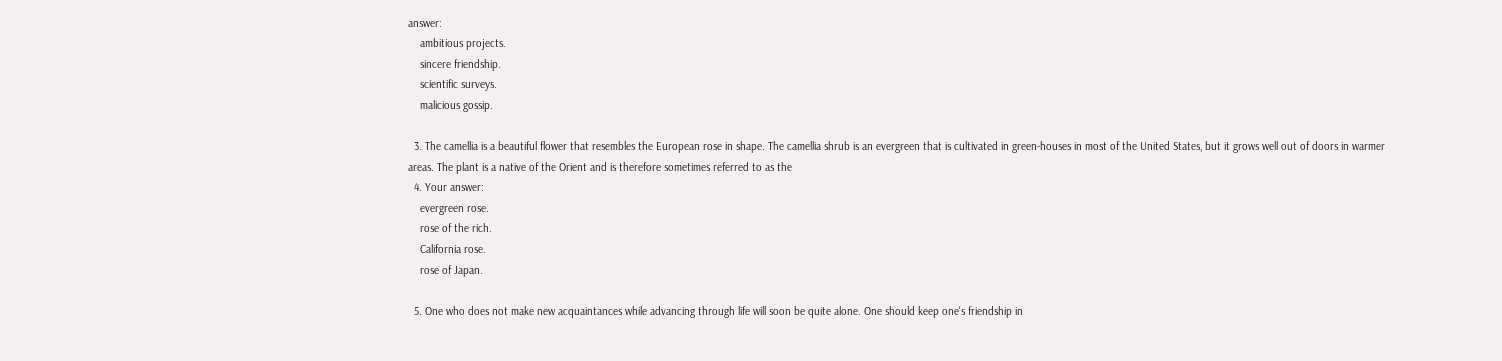answer:
    ambitious projects.
    sincere friendship.
    scientific surveys.
    malicious gossip.

  3. The camellia is a beautiful flower that resembles the European rose in shape. The camellia shrub is an evergreen that is cultivated in green-houses in most of the United States, but it grows well out of doors in warmer areas. The plant is a native of the Orient and is therefore sometimes referred to as the
  4. Your answer:
    evergreen rose.
    rose of the rich.
    California rose.
    rose of Japan.

  5. One who does not make new acquaintances while advancing through life will soon be quite alone. One should keep one's friendship in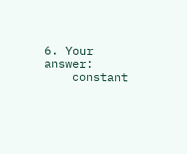6. Your answer:
    constant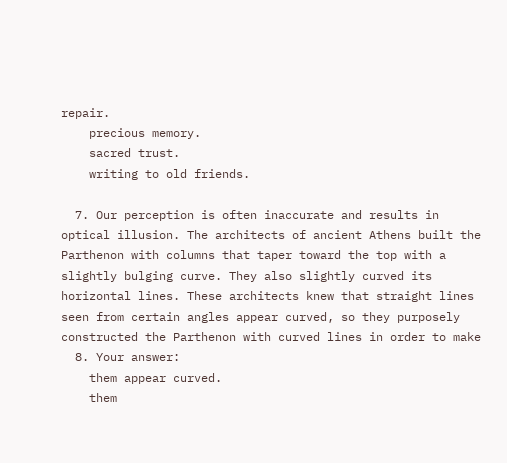repair.
    precious memory.
    sacred trust.
    writing to old friends.

  7. Our perception is often inaccurate and results in optical illusion. The architects of ancient Athens built the Parthenon with columns that taper toward the top with a slightly bulging curve. They also slightly curved its horizontal lines. These architects knew that straight lines seen from certain angles appear curved, so they purposely constructed the Parthenon with curved lines in order to make
  8. Your answer:
    them appear curved.
    them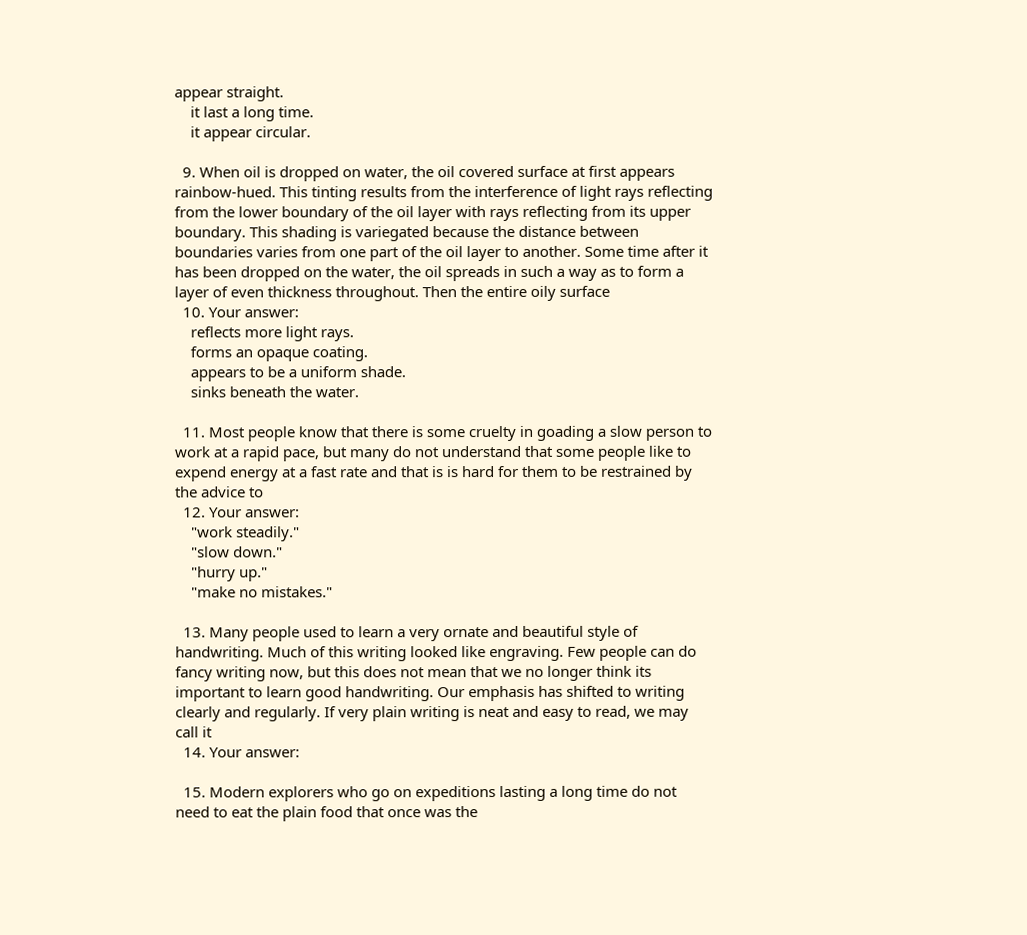appear straight.
    it last a long time.
    it appear circular.

  9. When oil is dropped on water, the oil covered surface at first appears rainbow-hued. This tinting results from the interference of light rays reflecting from the lower boundary of the oil layer with rays reflecting from its upper boundary. This shading is variegated because the distance between boundaries varies from one part of the oil layer to another. Some time after it has been dropped on the water, the oil spreads in such a way as to form a layer of even thickness throughout. Then the entire oily surface
  10. Your answer:
    reflects more light rays.
    forms an opaque coating.
    appears to be a uniform shade.
    sinks beneath the water.

  11. Most people know that there is some cruelty in goading a slow person to work at a rapid pace, but many do not understand that some people like to expend energy at a fast rate and that is is hard for them to be restrained by the advice to
  12. Your answer:
    "work steadily."
    "slow down."
    "hurry up."
    "make no mistakes."

  13. Many people used to learn a very ornate and beautiful style of handwriting. Much of this writing looked like engraving. Few people can do fancy writing now, but this does not mean that we no longer think its important to learn good handwriting. Our emphasis has shifted to writing clearly and regularly. If very plain writing is neat and easy to read, we may call it
  14. Your answer:

  15. Modern explorers who go on expeditions lasting a long time do not need to eat the plain food that once was the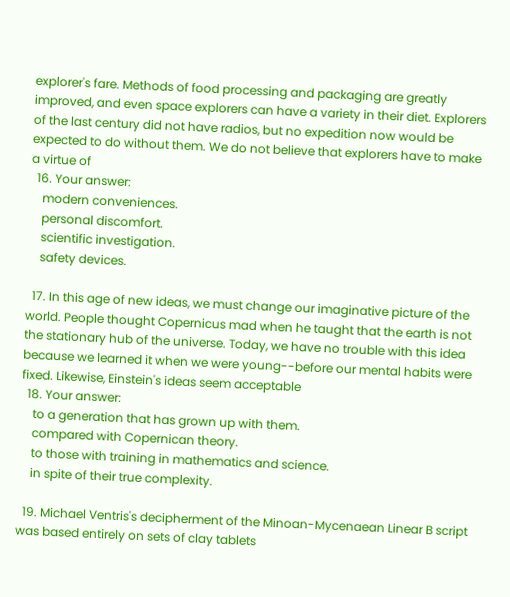explorer's fare. Methods of food processing and packaging are greatly improved, and even space explorers can have a variety in their diet. Explorers of the last century did not have radios, but no expedition now would be expected to do without them. We do not believe that explorers have to make a virtue of
  16. Your answer:
    modern conveniences.
    personal discomfort.
    scientific investigation.
    safety devices.

  17. In this age of new ideas, we must change our imaginative picture of the world. People thought Copernicus mad when he taught that the earth is not the stationary hub of the universe. Today, we have no trouble with this idea because we learned it when we were young--before our mental habits were fixed. Likewise, Einstein's ideas seem acceptable
  18. Your answer:
    to a generation that has grown up with them.
    compared with Copernican theory.
    to those with training in mathematics and science.
    in spite of their true complexity.

  19. Michael Ventris's decipherment of the Minoan-Mycenaean Linear B script was based entirely on sets of clay tablets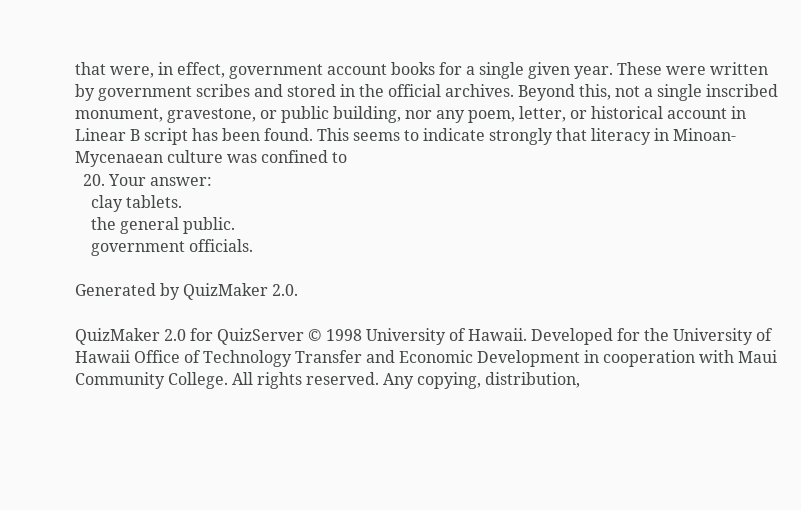that were, in effect, government account books for a single given year. These were written by government scribes and stored in the official archives. Beyond this, not a single inscribed monument, gravestone, or public building, nor any poem, letter, or historical account in Linear B script has been found. This seems to indicate strongly that literacy in Minoan-Mycenaean culture was confined to
  20. Your answer:
    clay tablets.
    the general public.
    government officials.

Generated by QuizMaker 2.0.

QuizMaker 2.0 for QuizServer © 1998 University of Hawaii. Developed for the University of Hawaii Office of Technology Transfer and Economic Development in cooperation with Maui Community College. All rights reserved. Any copying, distribution,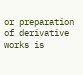or preparation of derivative works is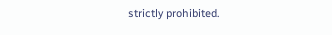strictly prohibited.